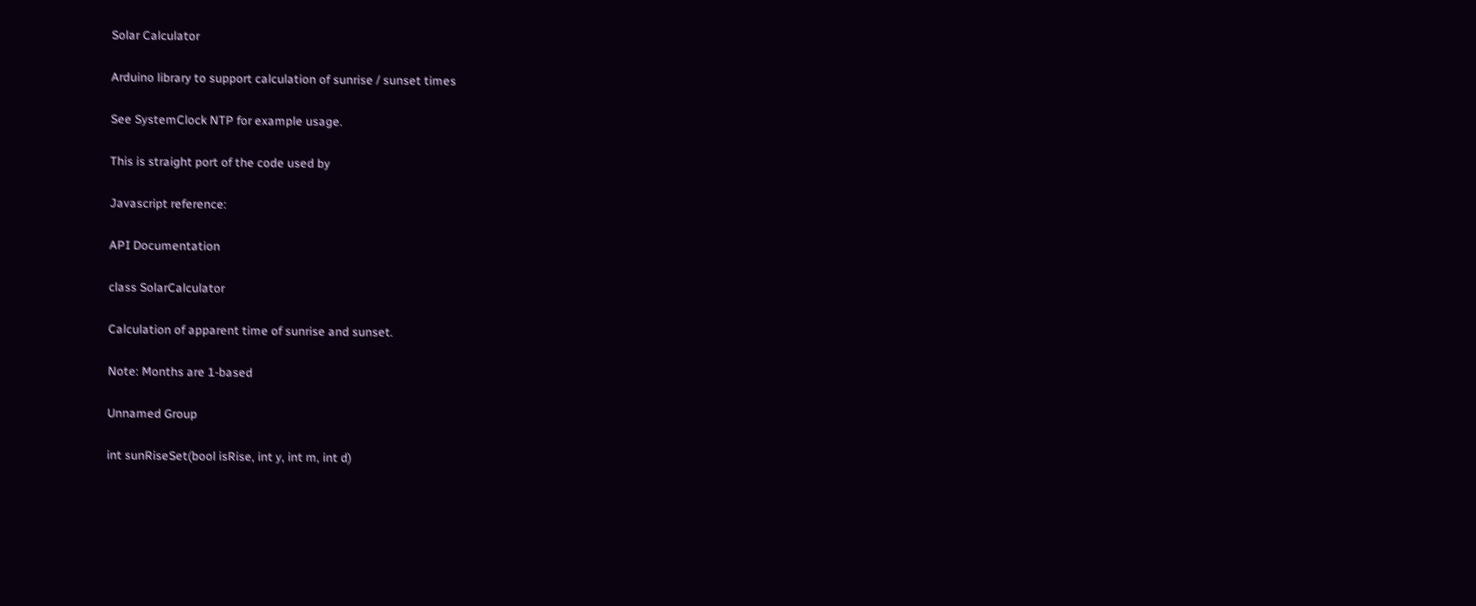Solar Calculator

Arduino library to support calculation of sunrise / sunset times

See SystemClock NTP for example usage.

This is straight port of the code used by

Javascript reference:

API Documentation

class SolarCalculator

Calculation of apparent time of sunrise and sunset.

Note: Months are 1-based

Unnamed Group

int sunRiseSet(bool isRise, int y, int m, int d)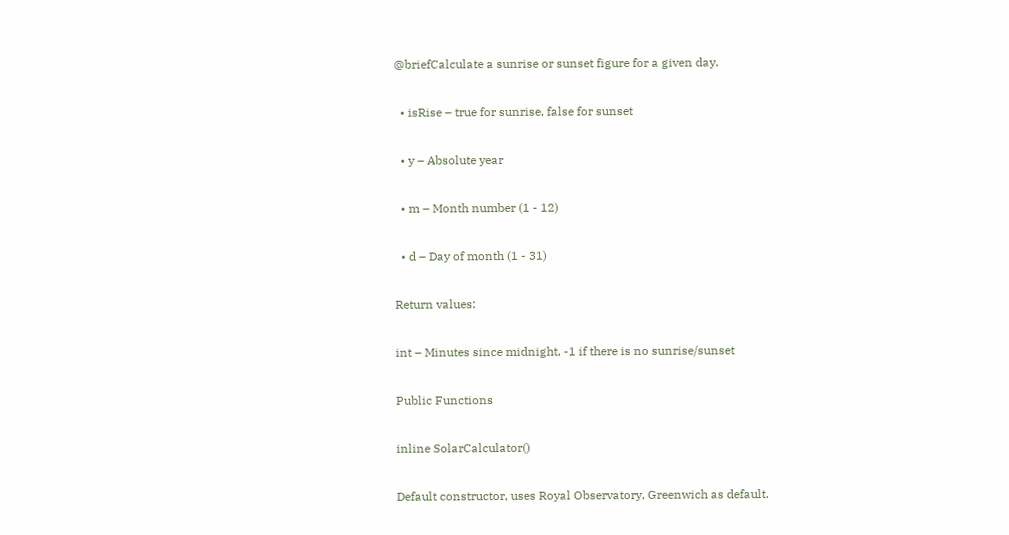@briefCalculate a sunrise or sunset figure for a given day.

  • isRise – true for sunrise, false for sunset

  • y – Absolute year

  • m – Month number (1 - 12)

  • d – Day of month (1 - 31)

Return values:

int – Minutes since midnight, -1 if there is no sunrise/sunset

Public Functions

inline SolarCalculator()

Default constructor, uses Royal Observatory, Greenwich as default.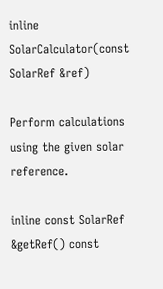inline SolarCalculator(const SolarRef &ref)

Perform calculations using the given solar reference.

inline const SolarRef &getRef() const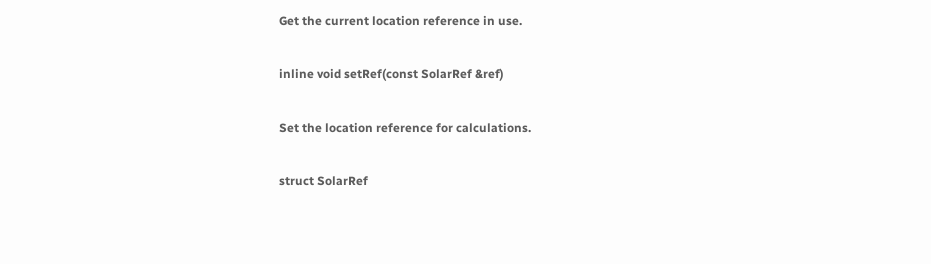Get the current location reference in use.

inline void setRef(const SolarRef &ref)

Set the location reference for calculations.

struct SolarRef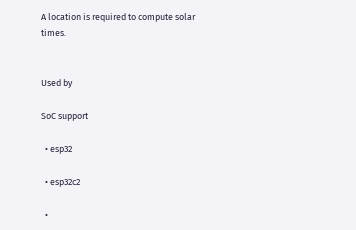A location is required to compute solar times.


Used by

SoC support

  • esp32

  • esp32c2

  •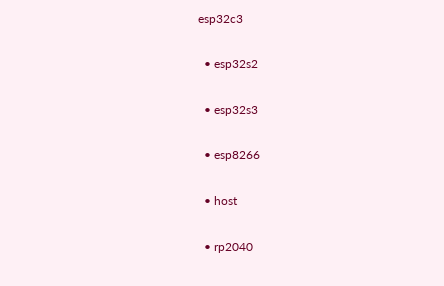esp32c3

  • esp32s2

  • esp32s3

  • esp8266

  • host

  • rp2040